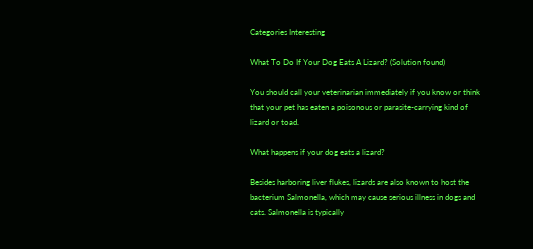Categories Interesting

What To Do If Your Dog Eats A Lizard? (Solution found)

You should call your veterinarian immediately if you know or think that your pet has eaten a poisonous or parasite-carrying kind of lizard or toad.

What happens if your dog eats a lizard?

Besides harboring liver flukes, lizards are also known to host the bacterium Salmonella, which may cause serious illness in dogs and cats. Salmonella is typically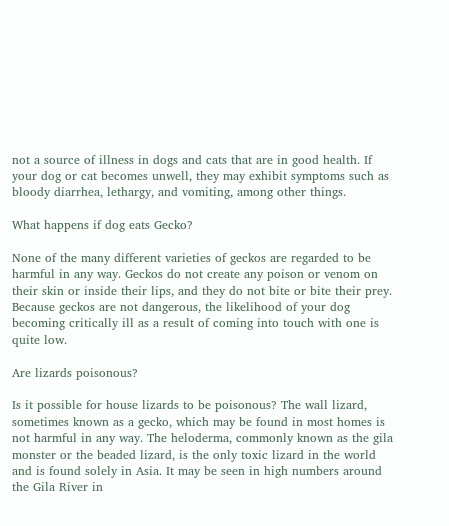not a source of illness in dogs and cats that are in good health. If your dog or cat becomes unwell, they may exhibit symptoms such as bloody diarrhea, lethargy, and vomiting, among other things.

What happens if dog eats Gecko?

None of the many different varieties of geckos are regarded to be harmful in any way. Geckos do not create any poison or venom on their skin or inside their lips, and they do not bite or bite their prey. Because geckos are not dangerous, the likelihood of your dog becoming critically ill as a result of coming into touch with one is quite low.

Are lizards poisonous?

Is it possible for house lizards to be poisonous? The wall lizard, sometimes known as a gecko, which may be found in most homes is not harmful in any way. The heloderma, commonly known as the gila monster or the beaded lizard, is the only toxic lizard in the world and is found solely in Asia. It may be seen in high numbers around the Gila River in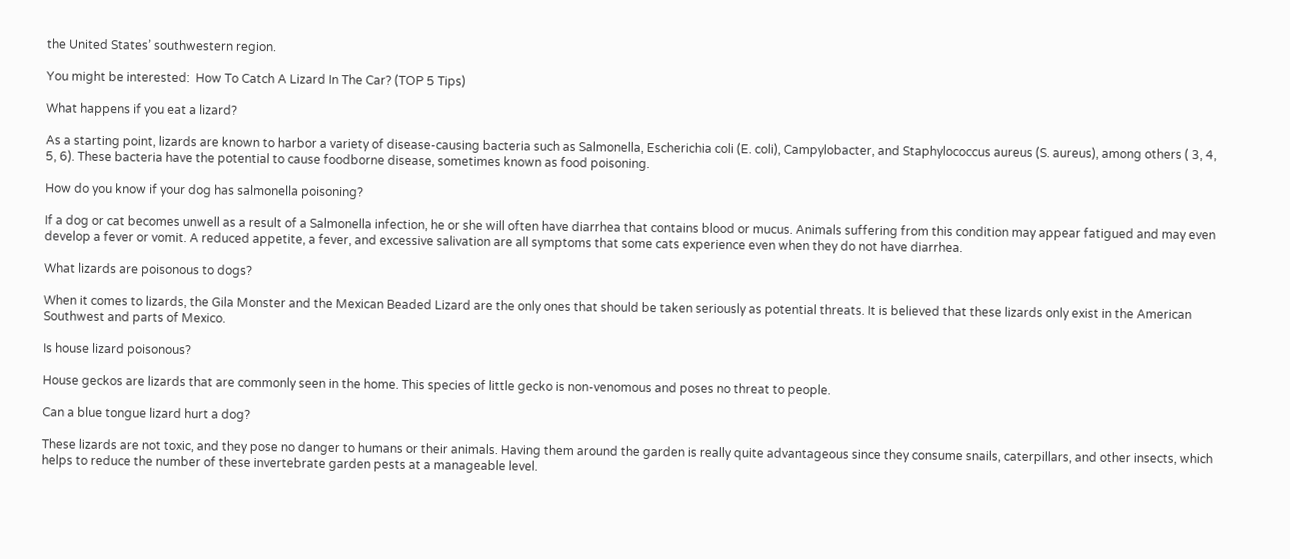the United States’ southwestern region.

You might be interested:  How To Catch A Lizard In The Car? (TOP 5 Tips)

What happens if you eat a lizard?

As a starting point, lizards are known to harbor a variety of disease-causing bacteria such as Salmonella, Escherichia coli (E. coli), Campylobacter, and Staphylococcus aureus (S. aureus), among others ( 3, 4, 5, 6). These bacteria have the potential to cause foodborne disease, sometimes known as food poisoning.

How do you know if your dog has salmonella poisoning?

If a dog or cat becomes unwell as a result of a Salmonella infection, he or she will often have diarrhea that contains blood or mucus. Animals suffering from this condition may appear fatigued and may even develop a fever or vomit. A reduced appetite, a fever, and excessive salivation are all symptoms that some cats experience even when they do not have diarrhea.

What lizards are poisonous to dogs?

When it comes to lizards, the Gila Monster and the Mexican Beaded Lizard are the only ones that should be taken seriously as potential threats. It is believed that these lizards only exist in the American Southwest and parts of Mexico.

Is house lizard poisonous?

House geckos are lizards that are commonly seen in the home. This species of little gecko is non-venomous and poses no threat to people.

Can a blue tongue lizard hurt a dog?

These lizards are not toxic, and they pose no danger to humans or their animals. Having them around the garden is really quite advantageous since they consume snails, caterpillars, and other insects, which helps to reduce the number of these invertebrate garden pests at a manageable level.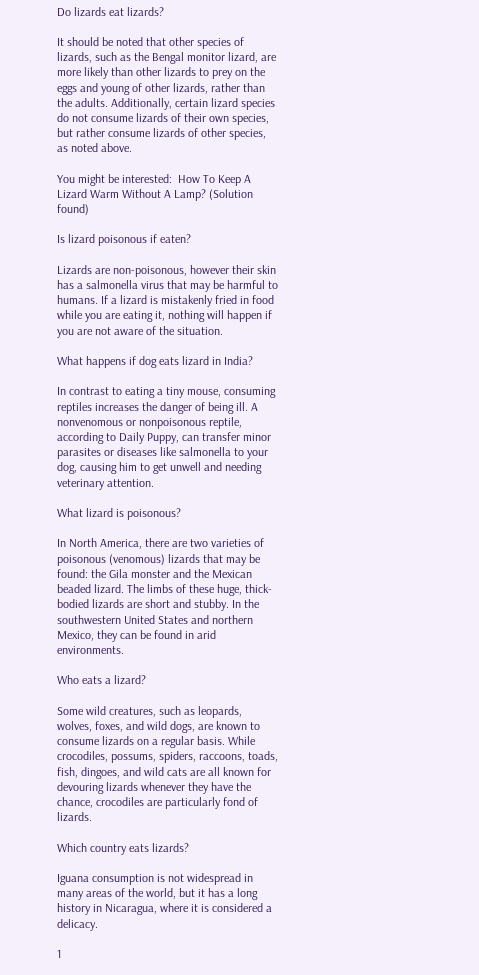Do lizards eat lizards?

It should be noted that other species of lizards, such as the Bengal monitor lizard, are more likely than other lizards to prey on the eggs and young of other lizards, rather than the adults. Additionally, certain lizard species do not consume lizards of their own species, but rather consume lizards of other species, as noted above.

You might be interested:  How To Keep A Lizard Warm Without A Lamp? (Solution found)

Is lizard poisonous if eaten?

Lizards are non-poisonous, however their skin has a salmonella virus that may be harmful to humans. If a lizard is mistakenly fried in food while you are eating it, nothing will happen if you are not aware of the situation.

What happens if dog eats lizard in India?

In contrast to eating a tiny mouse, consuming reptiles increases the danger of being ill. A nonvenomous or nonpoisonous reptile, according to Daily Puppy, can transfer minor parasites or diseases like salmonella to your dog, causing him to get unwell and needing veterinary attention.

What lizard is poisonous?

In North America, there are two varieties of poisonous (venomous) lizards that may be found: the Gila monster and the Mexican beaded lizard. The limbs of these huge, thick-bodied lizards are short and stubby. In the southwestern United States and northern Mexico, they can be found in arid environments.

Who eats a lizard?

Some wild creatures, such as leopards, wolves, foxes, and wild dogs, are known to consume lizards on a regular basis. While crocodiles, possums, spiders, raccoons, toads, fish, dingoes, and wild cats are all known for devouring lizards whenever they have the chance, crocodiles are particularly fond of lizards.

Which country eats lizards?

Iguana consumption is not widespread in many areas of the world, but it has a long history in Nicaragua, where it is considered a delicacy.

1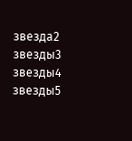звезда2 звезды3 звезды4 звезды5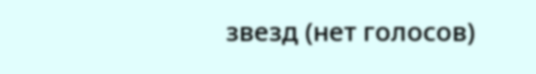звезд (нет голосов)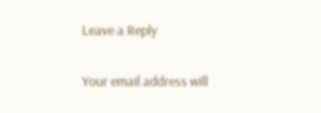Leave a Reply

Your email address will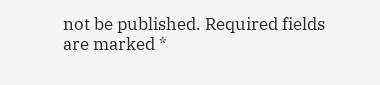not be published. Required fields are marked *